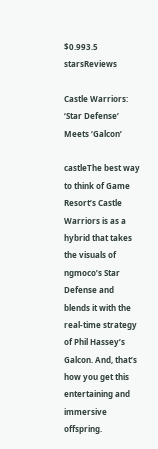$0.993.5 starsReviews

Castle Warriors: ‘Star Defense’ Meets ‘Galcon’

castleThe best way to think of Game Resort’s Castle Warriors is as a hybrid that takes the visuals of ngmoco’s Star Defense and blends it with the real-time strategy of Phil Hassey’s Galcon. And, that’s how you get this entertaining and immersive offspring.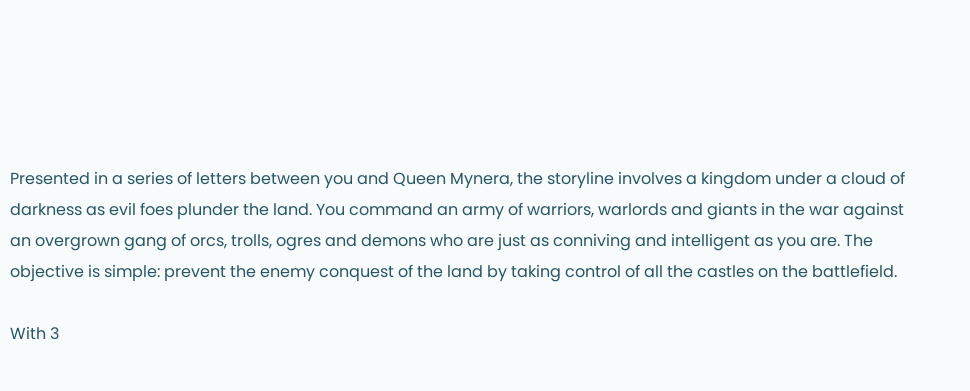Presented in a series of letters between you and Queen Mynera, the storyline involves a kingdom under a cloud of darkness as evil foes plunder the land. You command an army of warriors, warlords and giants in the war against an overgrown gang of orcs, trolls, ogres and demons who are just as conniving and intelligent as you are. The objective is simple: prevent the enemy conquest of the land by taking control of all the castles on the battlefield.

With 3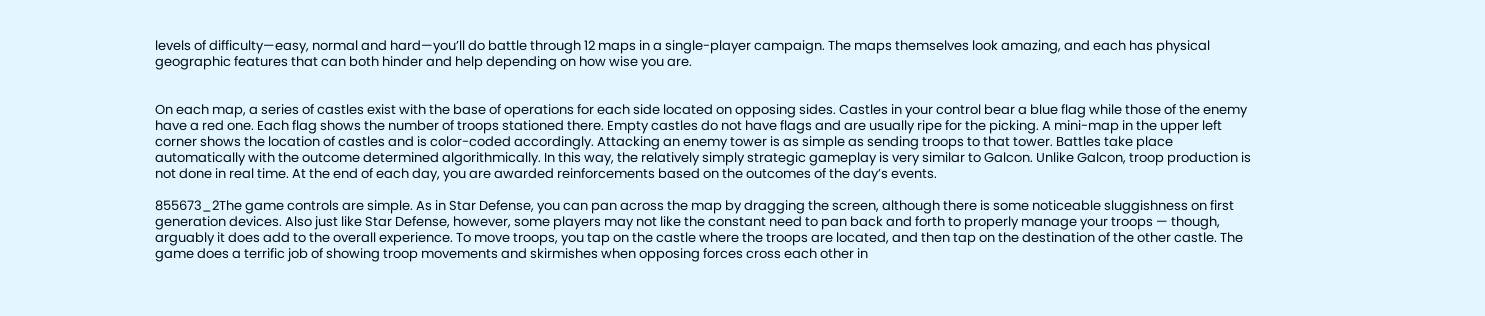levels of difficulty—easy, normal and hard—you’ll do battle through 12 maps in a single-player campaign. The maps themselves look amazing, and each has physical geographic features that can both hinder and help depending on how wise you are.


On each map, a series of castles exist with the base of operations for each side located on opposing sides. Castles in your control bear a blue flag while those of the enemy have a red one. Each flag shows the number of troops stationed there. Empty castles do not have flags and are usually ripe for the picking. A mini-map in the upper left corner shows the location of castles and is color-coded accordingly. Attacking an enemy tower is as simple as sending troops to that tower. Battles take place automatically with the outcome determined algorithmically. In this way, the relatively simply strategic gameplay is very similar to Galcon. Unlike Galcon, troop production is not done in real time. At the end of each day, you are awarded reinforcements based on the outcomes of the day’s events.

855673_2The game controls are simple. As in Star Defense, you can pan across the map by dragging the screen, although there is some noticeable sluggishness on first generation devices. Also just like Star Defense, however, some players may not like the constant need to pan back and forth to properly manage your troops — though, arguably it does add to the overall experience. To move troops, you tap on the castle where the troops are located, and then tap on the destination of the other castle. The game does a terrific job of showing troop movements and skirmishes when opposing forces cross each other in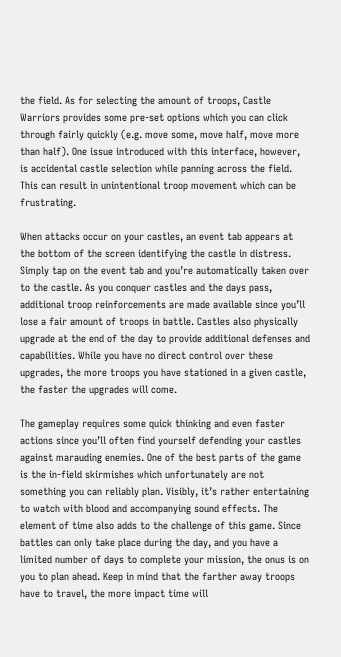the field. As for selecting the amount of troops, Castle Warriors provides some pre-set options which you can click through fairly quickly (e.g. move some, move half, move more than half). One issue introduced with this interface, however, is accidental castle selection while panning across the field. This can result in unintentional troop movement which can be frustrating.

When attacks occur on your castles, an event tab appears at the bottom of the screen identifying the castle in distress. Simply tap on the event tab and you’re automatically taken over to the castle. As you conquer castles and the days pass, additional troop reinforcements are made available since you’ll lose a fair amount of troops in battle. Castles also physically upgrade at the end of the day to provide additional defenses and capabilities. While you have no direct control over these upgrades, the more troops you have stationed in a given castle, the faster the upgrades will come.

The gameplay requires some quick thinking and even faster actions since you’ll often find yourself defending your castles against marauding enemies. One of the best parts of the game is the in-field skirmishes which unfortunately are not something you can reliably plan. Visibly, it’s rather entertaining to watch with blood and accompanying sound effects. The element of time also adds to the challenge of this game. Since battles can only take place during the day, and you have a limited number of days to complete your mission, the onus is on you to plan ahead. Keep in mind that the farther away troops have to travel, the more impact time will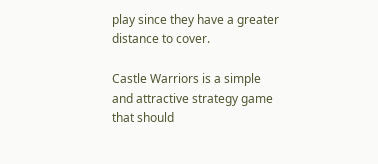play since they have a greater distance to cover.

Castle Warriors is a simple and attractive strategy game that should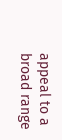appeal to a broad range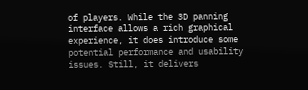of players. While the 3D panning interface allows a rich graphical experience, it does introduce some potential performance and usability issues. Still, it delivers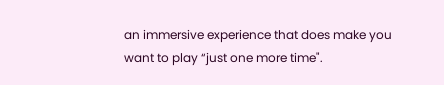an immersive experience that does make you want to play “just one more time".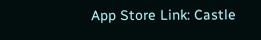App Store Link: Castle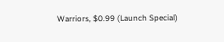Warriors, $0.99 (Launch Special)